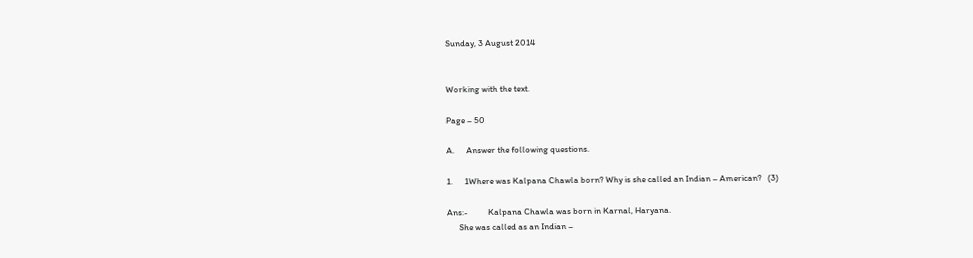Sunday, 3 August 2014


Working with the text.

Page – 50

A.      Answer the following questions.

1.      1Where was Kalpana Chawla born? Why is she called an Indian – American?   (3)

Ans:-          Kalpana Chawla was born in Karnal, Haryana.
      She was called as an Indian –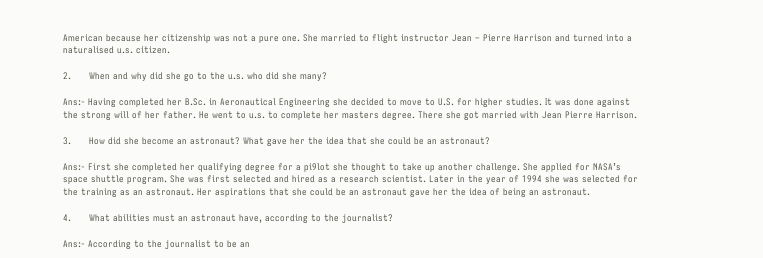American because her citizenship was not a pure one. She married to flight instructor Jean – Pierre Harrison and turned into a naturalised u.s. citizen.

2.      When and why did she go to the u.s. who did she many?

Ans:- Having completed her B.Sc. in Aeronautical Engineering she decided to move to U.S. for higher studies. It was done against the strong will of her father. He went to u.s. to complete her masters degree. There she got married with Jean Pierre Harrison.

3.      How did she become an astronaut? What gave her the idea that she could be an astronaut?

Ans:- First she completed her qualifying degree for a pi9lot she thought to take up another challenge. She applied for NASA’s space shuttle program. She was first selected and hired as a research scientist. Later in the year of 1994 she was selected for the training as an astronaut. Her aspirations that she could be an astronaut gave her the idea of being an astronaut.

4.      What abilities must an astronaut have, according to the journalist?

Ans:- According to the journalist to be an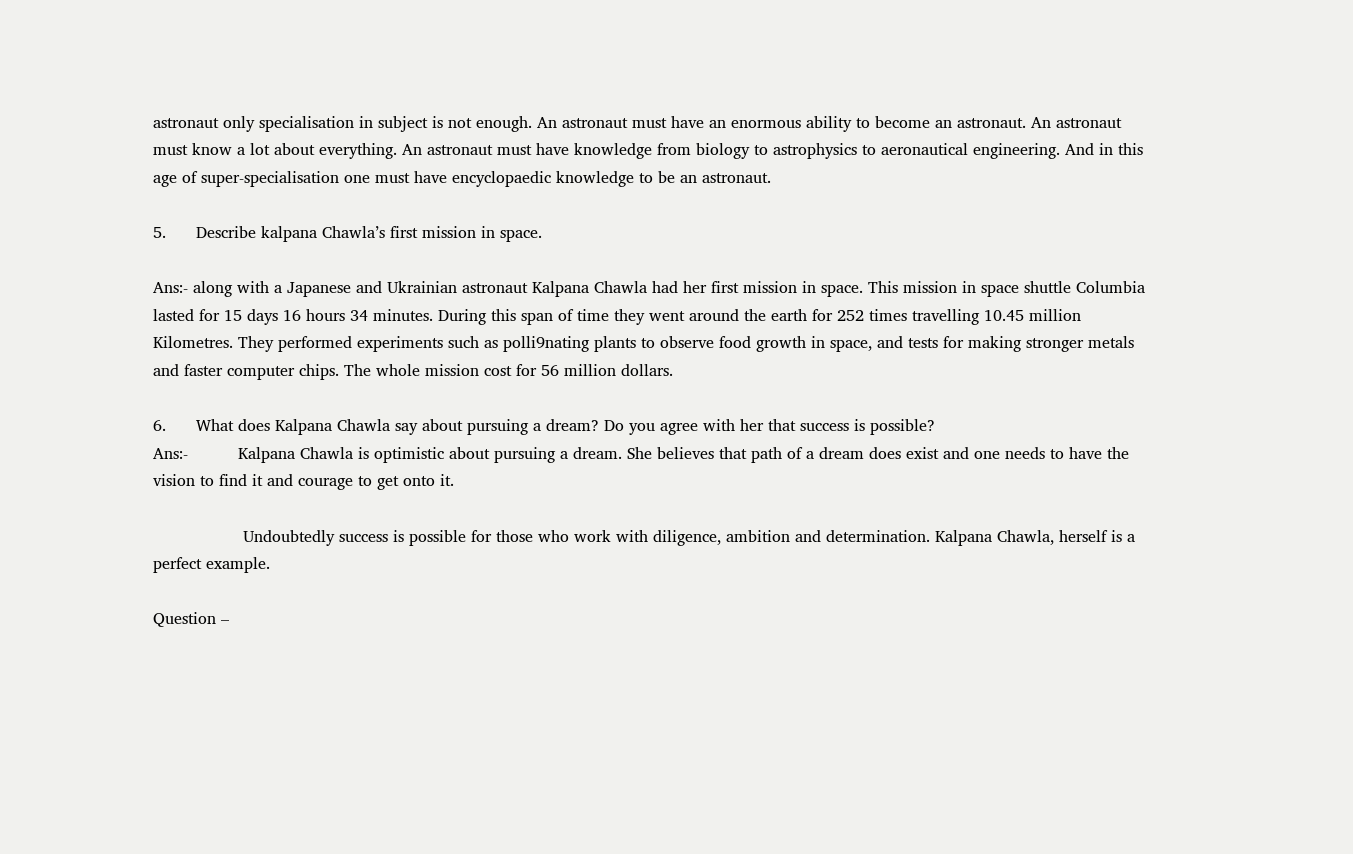astronaut only specialisation in subject is not enough. An astronaut must have an enormous ability to become an astronaut. An astronaut must know a lot about everything. An astronaut must have knowledge from biology to astrophysics to aeronautical engineering. And in this age of super-specialisation one must have encyclopaedic knowledge to be an astronaut.

5.      Describe kalpana Chawla’s first mission in space.

Ans:- along with a Japanese and Ukrainian astronaut Kalpana Chawla had her first mission in space. This mission in space shuttle Columbia lasted for 15 days 16 hours 34 minutes. During this span of time they went around the earth for 252 times travelling 10.45 million Kilometres. They performed experiments such as polli9nating plants to observe food growth in space, and tests for making stronger metals and faster computer chips. The whole mission cost for 56 million dollars.

6.      What does Kalpana Chawla say about pursuing a dream? Do you agree with her that success is possible?
Ans:-          Kalpana Chawla is optimistic about pursuing a dream. She believes that path of a dream does exist and one needs to have the vision to find it and courage to get onto it.

                  Undoubtedly success is possible for those who work with diligence, ambition and determination. Kalpana Chawla, herself is a perfect example.

Question –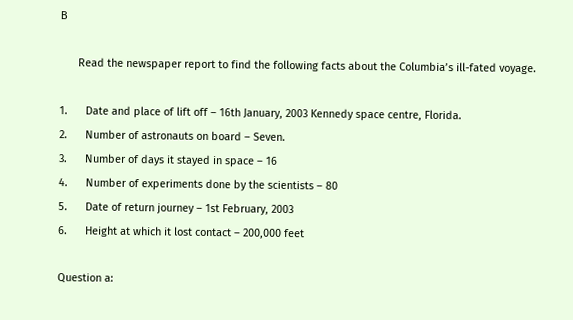B

      Read the newspaper report to find the following facts about the Columbia’s ill-fated voyage.

1.      Date and place of lift off – 16th January, 2003 Kennedy space centre, Florida.
2.      Number of astronauts on board – Seven.
3.      Number of days it stayed in space – 16
4.      Number of experiments done by the scientists – 80
5.      Date of return journey – 1st February, 2003
6.      Height at which it lost contact – 200,000 feet

Question a: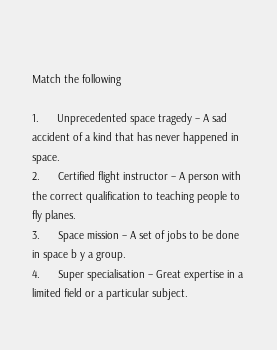Match the following

1.      Unprecedented space tragedy – A sad accident of a kind that has never happened in space.
2.      Certified flight instructor – A person with the correct qualification to teaching people to fly planes.
3.      Space mission – A set of jobs to be done in space b y a group.
4.      Super specialisation – Great expertise in a limited field or a particular subject.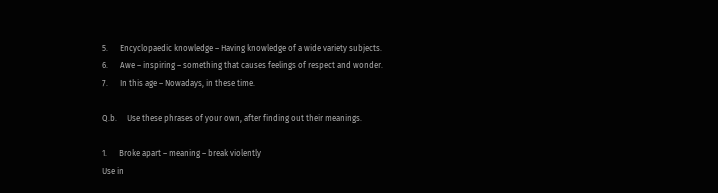5.      Encyclopaedic knowledge – Having knowledge of a wide variety subjects.
6.      Awe – inspiring – something that causes feelings of respect and wonder.
7.      In this age – Nowadays, in these time.

Q.b.     Use these phrases of your own, after finding out their meanings.

1.      Broke apart – meaning – break violently
Use in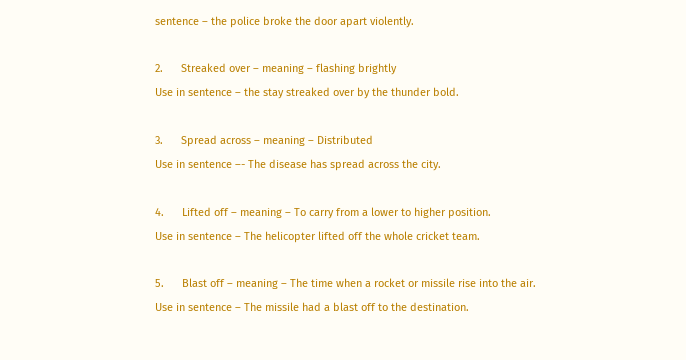sentence – the police broke the door apart violently.

2.      Streaked over – meaning – flashing brightly
Use in sentence – the stay streaked over by the thunder bold.

3.      Spread across – meaning – Distributed
Use in sentence –- The disease has spread across the city.

4.      Lifted off – meaning – To carry from a lower to higher position.
Use in sentence – The helicopter lifted off the whole cricket team.

5.      Blast off – meaning – The time when a rocket or missile rise into the air.
Use in sentence – The missile had a blast off to the destination.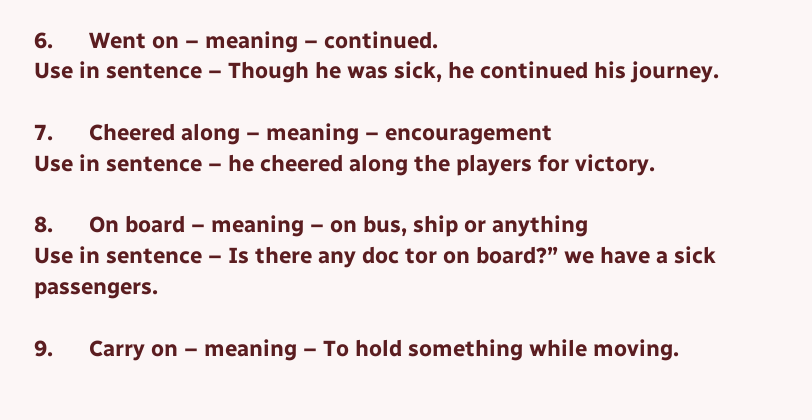6.      Went on – meaning – continued.
Use in sentence – Though he was sick, he continued his journey.

7.      Cheered along – meaning – encouragement
Use in sentence – he cheered along the players for victory.

8.      On board – meaning – on bus, ship or anything
Use in sentence – Is there any doc tor on board?” we have a sick passengers.

9.      Carry on – meaning – To hold something while moving.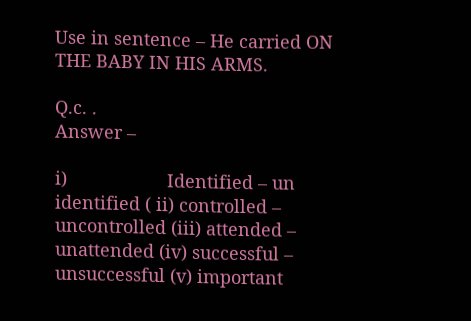Use in sentence – He carried ON THE BABY IN HIS ARMS.

Q.c. .
Answer –

i)                    Identified – un identified ( ii) controlled – uncontrolled (iii) attended – unattended (iv) successful – unsuccessful (v) important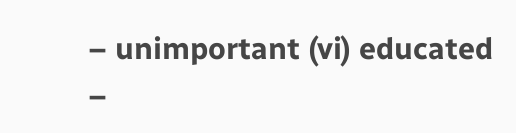– unimportant (vi) educated –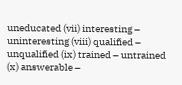uneducated (vii) interesting – uninteresting (viii) qualified – unqualified (ix) trained – untrained (x) answerable –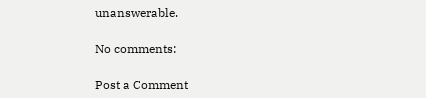unanswerable.

No comments:

Post a Comment